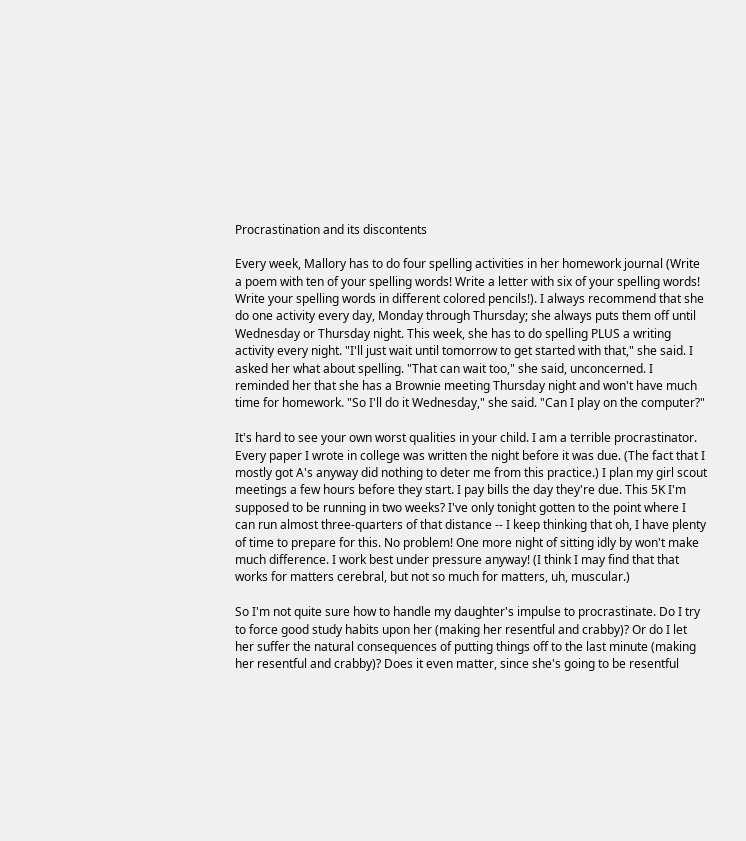Procrastination and its discontents

Every week, Mallory has to do four spelling activities in her homework journal (Write a poem with ten of your spelling words! Write a letter with six of your spelling words! Write your spelling words in different colored pencils!). I always recommend that she do one activity every day, Monday through Thursday; she always puts them off until Wednesday or Thursday night. This week, she has to do spelling PLUS a writing activity every night. "I'll just wait until tomorrow to get started with that," she said. I asked her what about spelling. "That can wait too," she said, unconcerned. I reminded her that she has a Brownie meeting Thursday night and won't have much time for homework. "So I'll do it Wednesday," she said. "Can I play on the computer?"

It's hard to see your own worst qualities in your child. I am a terrible procrastinator. Every paper I wrote in college was written the night before it was due. (The fact that I mostly got A's anyway did nothing to deter me from this practice.) I plan my girl scout meetings a few hours before they start. I pay bills the day they're due. This 5K I'm supposed to be running in two weeks? I've only tonight gotten to the point where I can run almost three-quarters of that distance -- I keep thinking that oh, I have plenty of time to prepare for this. No problem! One more night of sitting idly by won't make much difference. I work best under pressure anyway! (I think I may find that that works for matters cerebral, but not so much for matters, uh, muscular.)

So I'm not quite sure how to handle my daughter's impulse to procrastinate. Do I try to force good study habits upon her (making her resentful and crabby)? Or do I let her suffer the natural consequences of putting things off to the last minute (making her resentful and crabby)? Does it even matter, since she's going to be resentful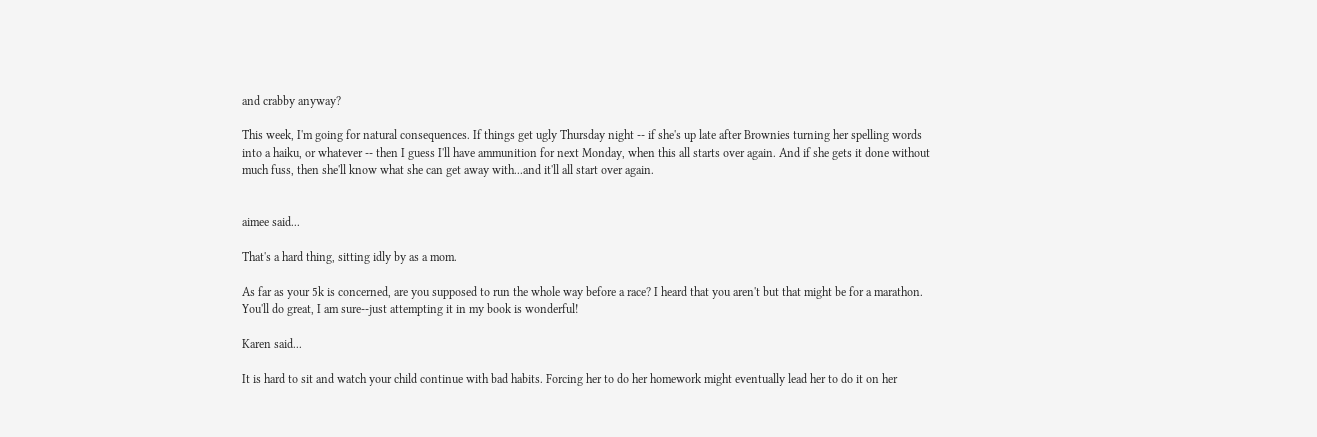and crabby anyway?

This week, I'm going for natural consequences. If things get ugly Thursday night -- if she's up late after Brownies turning her spelling words into a haiku, or whatever -- then I guess I'll have ammunition for next Monday, when this all starts over again. And if she gets it done without much fuss, then she'll know what she can get away with...and it'll all start over again.


aimee said...

That's a hard thing, sitting idly by as a mom.

As far as your 5k is concerned, are you supposed to run the whole way before a race? I heard that you aren't but that might be for a marathon. You'll do great, I am sure--just attempting it in my book is wonderful!

Karen said...

It is hard to sit and watch your child continue with bad habits. Forcing her to do her homework might eventually lead her to do it on her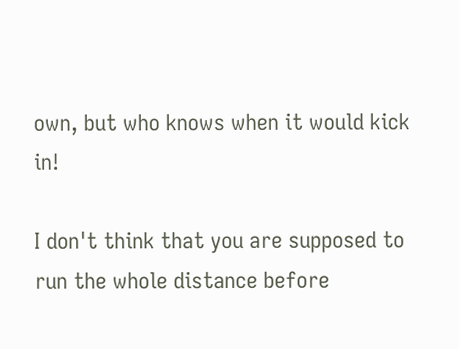own, but who knows when it would kick in!

I don't think that you are supposed to run the whole distance before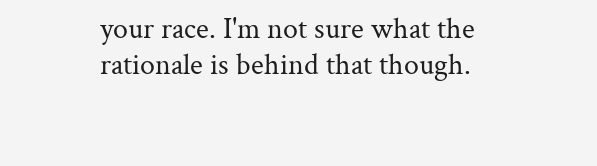your race. I'm not sure what the rationale is behind that though.